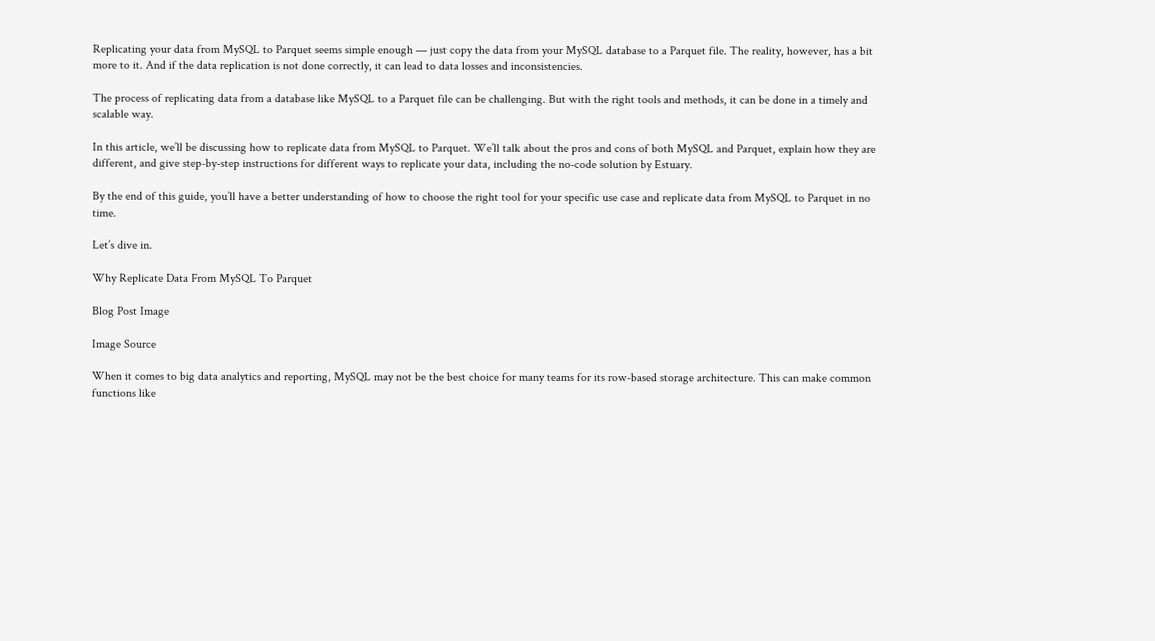Replicating your data from MySQL to Parquet seems simple enough — just copy the data from your MySQL database to a Parquet file. The reality, however, has a bit more to it. And if the data replication is not done correctly, it can lead to data losses and inconsistencies.

The process of replicating data from a database like MySQL to a Parquet file can be challenging. But with the right tools and methods, it can be done in a timely and scalable way.

In this article, we’ll be discussing how to replicate data from MySQL to Parquet. We’ll talk about the pros and cons of both MySQL and Parquet, explain how they are different, and give step-by-step instructions for different ways to replicate your data, including the no-code solution by Estuary.

By the end of this guide, you’ll have a better understanding of how to choose the right tool for your specific use case and replicate data from MySQL to Parquet in no time.

Let’s dive in.

Why Replicate Data From MySQL To Parquet

Blog Post Image

Image Source

When it comes to big data analytics and reporting, MySQL may not be the best choice for many teams for its row-based storage architecture. This can make common functions like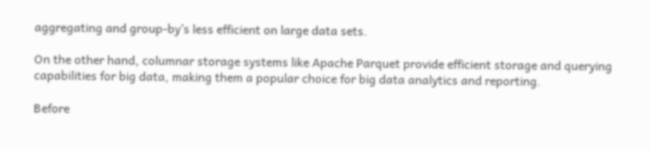aggregating and group-by’s less efficient on large data sets.

On the other hand, columnar storage systems like Apache Parquet provide efficient storage and querying capabilities for big data, making them a popular choice for big data analytics and reporting.

Before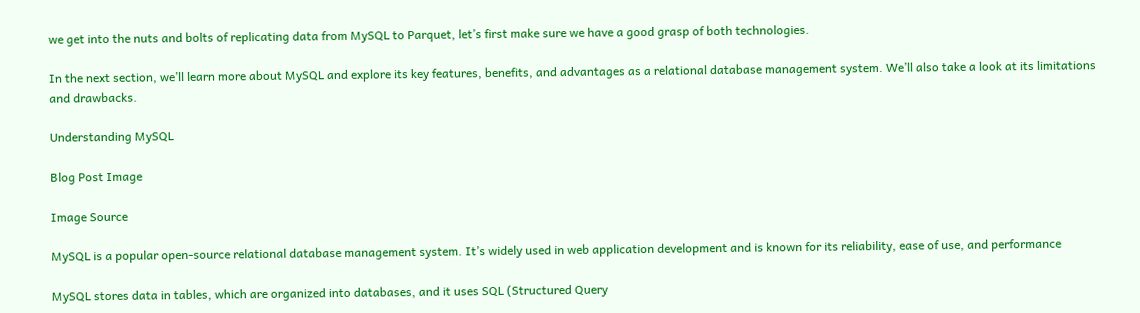we get into the nuts and bolts of replicating data from MySQL to Parquet, let’s first make sure we have a good grasp of both technologies.

In the next section, we’ll learn more about MySQL and explore its key features, benefits, and advantages as a relational database management system. We’ll also take a look at its limitations and drawbacks.

Understanding MySQL

Blog Post Image

Image Source

MySQL is a popular open-source relational database management system. It’s widely used in web application development and is known for its reliability, ease of use, and performance

MySQL stores data in tables, which are organized into databases, and it uses SQL (Structured Query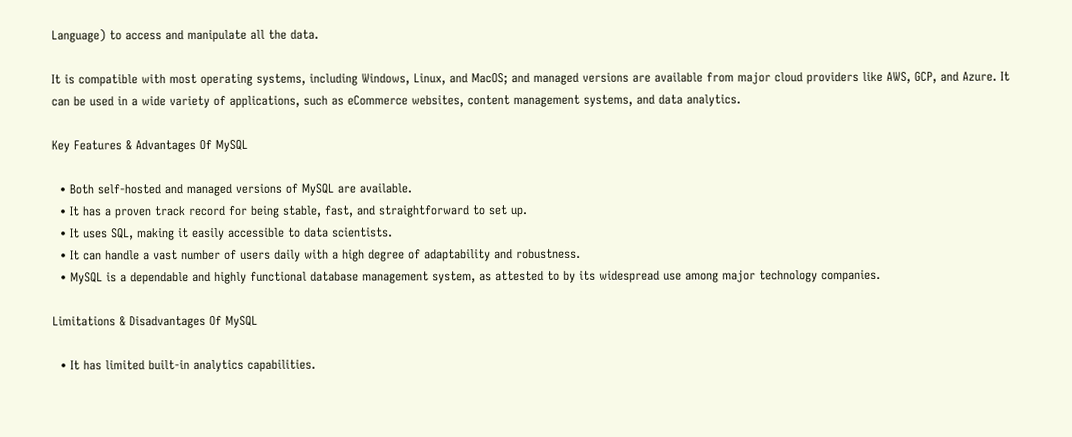Language) to access and manipulate all the data.

It is compatible with most operating systems, including Windows, Linux, and MacOS; and managed versions are available from major cloud providers like AWS, GCP, and Azure. It can be used in a wide variety of applications, such as eCommerce websites, content management systems, and data analytics.

Key Features & Advantages Of MySQL

  • Both self-hosted and managed versions of MySQL are available.
  • It has a proven track record for being stable, fast, and straightforward to set up.
  • It uses SQL, making it easily accessible to data scientists.
  • It can handle a vast number of users daily with a high degree of adaptability and robustness.
  • MySQL is a dependable and highly functional database management system, as attested to by its widespread use among major technology companies.

Limitations & Disadvantages Of MySQL

  • It has limited built-in analytics capabilities.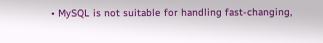• MySQL is not suitable for handling fast-changing,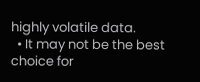highly volatile data.
  • It may not be the best choice for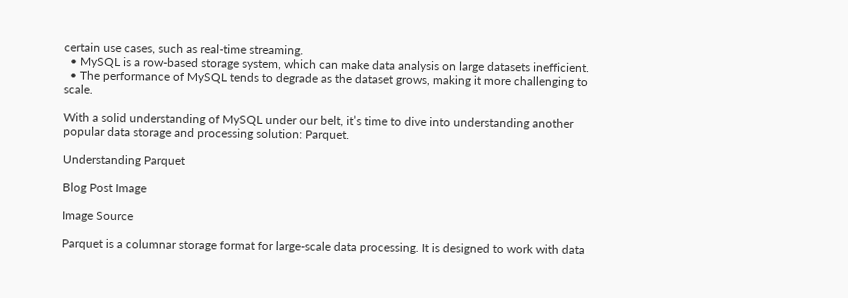certain use cases, such as real-time streaming.
  • MySQL is a row-based storage system, which can make data analysis on large datasets inefficient.
  • The performance of MySQL tends to degrade as the dataset grows, making it more challenging to scale.

With a solid understanding of MySQL under our belt, it’s time to dive into understanding another popular data storage and processing solution: Parquet.

Understanding Parquet

Blog Post Image

Image Source

Parquet is a columnar storage format for large-scale data processing. It is designed to work with data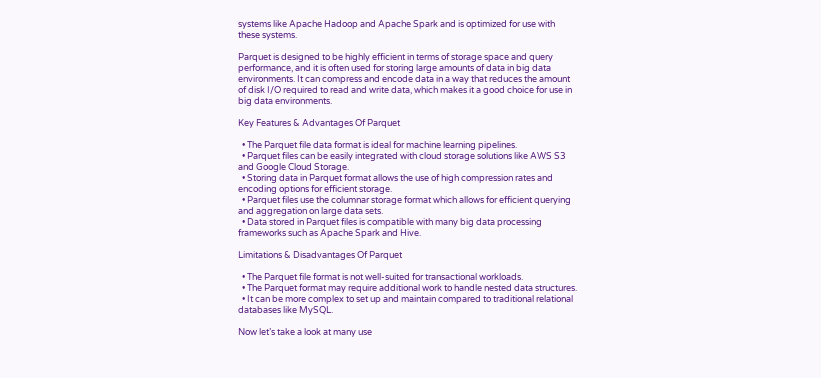systems like Apache Hadoop and Apache Spark and is optimized for use with these systems.

Parquet is designed to be highly efficient in terms of storage space and query performance, and it is often used for storing large amounts of data in big data environments. It can compress and encode data in a way that reduces the amount of disk I/O required to read and write data, which makes it a good choice for use in big data environments.

Key Features & Advantages Of Parquet

  • The Parquet file data format is ideal for machine learning pipelines.
  • Parquet files can be easily integrated with cloud storage solutions like AWS S3 and Google Cloud Storage.
  • Storing data in Parquet format allows the use of high compression rates and encoding options for efficient storage.
  • Parquet files use the columnar storage format which allows for efficient querying and aggregation on large data sets.
  • Data stored in Parquet files is compatible with many big data processing frameworks such as Apache Spark and Hive.

Limitations & Disadvantages Of Parquet

  • The Parquet file format is not well-suited for transactional workloads.
  • The Parquet format may require additional work to handle nested data structures.
  • It can be more complex to set up and maintain compared to traditional relational databases like MySQL.

Now let’s take a look at many use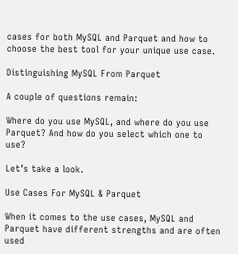cases for both MySQL and Parquet and how to choose the best tool for your unique use case.

Distinguishing MySQL From Parquet

A couple of questions remain:

Where do you use MySQL, and where do you use Parquet? And how do you select which one to use?

Let’s take a look.

Use Cases For MySQL & Parquet

When it comes to the use cases, MySQL and Parquet have different strengths and are often used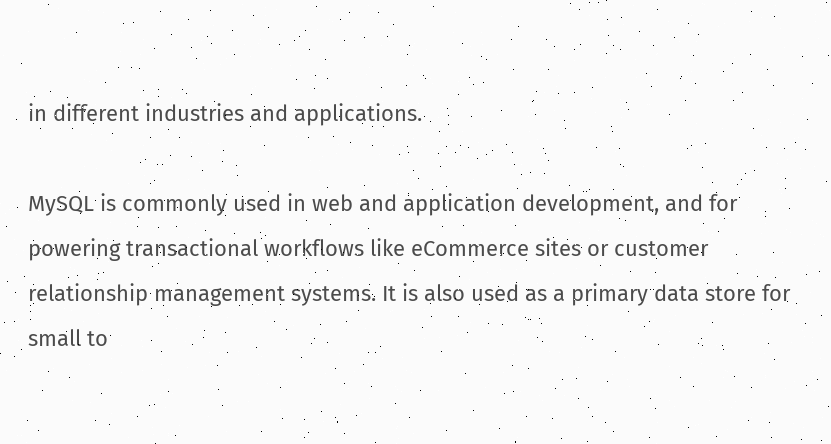in different industries and applications.

MySQL is commonly used in web and application development, and for powering transactional workflows like eCommerce sites or customer relationship management systems. It is also used as a primary data store for small to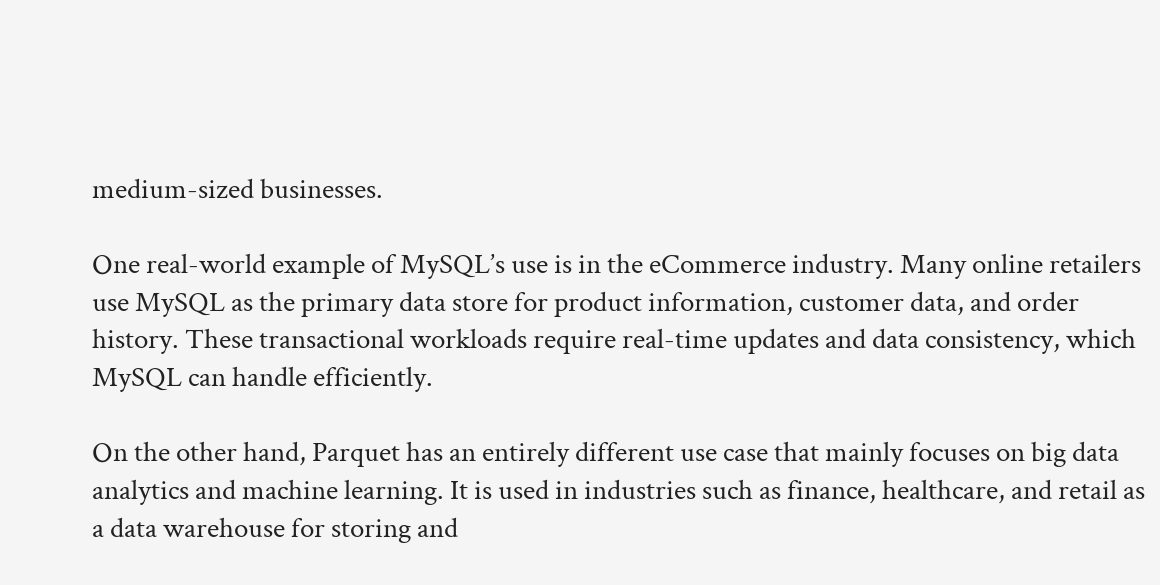medium-sized businesses.

One real-world example of MySQL’s use is in the eCommerce industry. Many online retailers use MySQL as the primary data store for product information, customer data, and order history. These transactional workloads require real-time updates and data consistency, which MySQL can handle efficiently.

On the other hand, Parquet has an entirely different use case that mainly focuses on big data analytics and machine learning. It is used in industries such as finance, healthcare, and retail as a data warehouse for storing and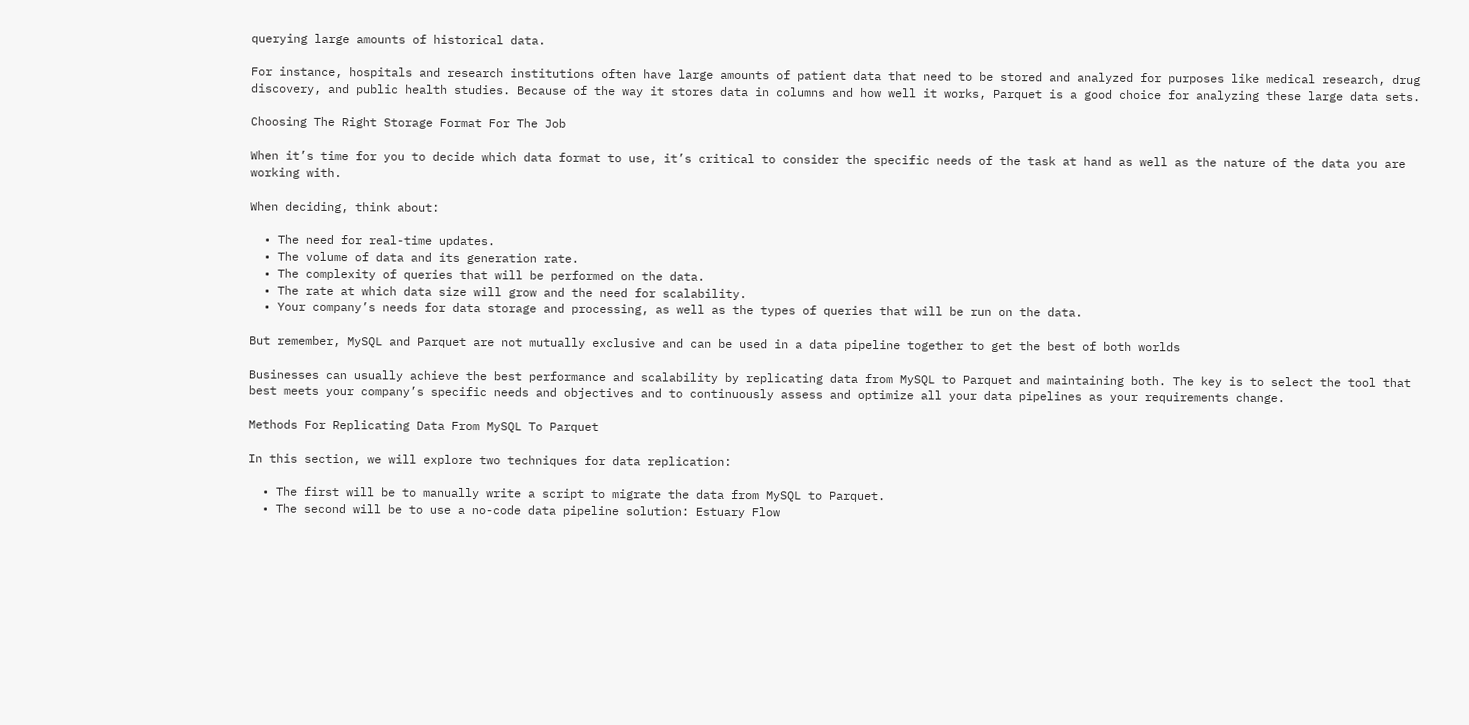querying large amounts of historical data.

For instance, hospitals and research institutions often have large amounts of patient data that need to be stored and analyzed for purposes like medical research, drug discovery, and public health studies. Because of the way it stores data in columns and how well it works, Parquet is a good choice for analyzing these large data sets.

Choosing The Right Storage Format For The Job

When it’s time for you to decide which data format to use, it’s critical to consider the specific needs of the task at hand as well as the nature of the data you are working with.

When deciding, think about:

  • The need for real-time updates.
  • The volume of data and its generation rate.
  • The complexity of queries that will be performed on the data.
  • The rate at which data size will grow and the need for scalability.
  • Your company’s needs for data storage and processing, as well as the types of queries that will be run on the data.

But remember, MySQL and Parquet are not mutually exclusive and can be used in a data pipeline together to get the best of both worlds

Businesses can usually achieve the best performance and scalability by replicating data from MySQL to Parquet and maintaining both. The key is to select the tool that best meets your company’s specific needs and objectives and to continuously assess and optimize all your data pipelines as your requirements change.

Methods For Replicating Data From MySQL To Parquet

In this section, we will explore two techniques for data replication:

  • The first will be to manually write a script to migrate the data from MySQL to Parquet.
  • The second will be to use a no-code data pipeline solution: Estuary Flow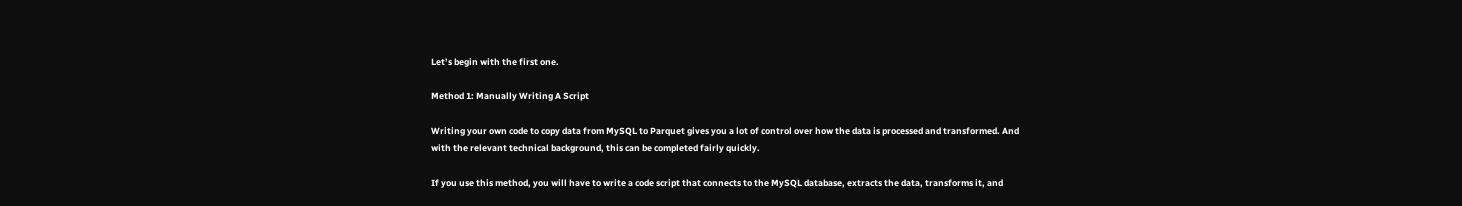Let’s begin with the first one.

Method 1: Manually Writing A Script

Writing your own code to copy data from MySQL to Parquet gives you a lot of control over how the data is processed and transformed. And with the relevant technical background, this can be completed fairly quickly.

If you use this method, you will have to write a code script that connects to the MySQL database, extracts the data, transforms it, and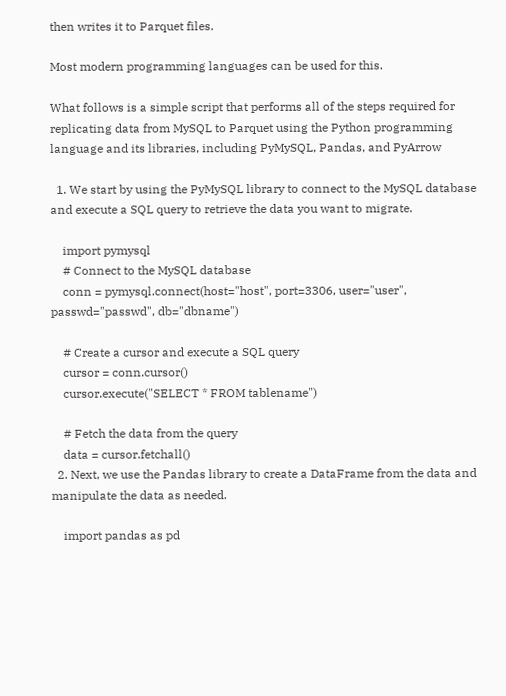then writes it to Parquet files.

Most modern programming languages can be used for this.

What follows is a simple script that performs all of the steps required for replicating data from MySQL to Parquet using the Python programming language and its libraries, including PyMySQL, Pandas, and PyArrow

  1. We start by using the PyMySQL library to connect to the MySQL database and execute a SQL query to retrieve the data you want to migrate.

    import pymysql
    # Connect to the MySQL database
    conn = pymysql.connect(host="host", port=3306, user="user", passwd="passwd", db="dbname")

    # Create a cursor and execute a SQL query
    cursor = conn.cursor()
    cursor.execute("SELECT * FROM tablename")

    # Fetch the data from the query
    data = cursor.fetchall()
  2. Next, we use the Pandas library to create a DataFrame from the data and manipulate the data as needed.

    import pandas as pd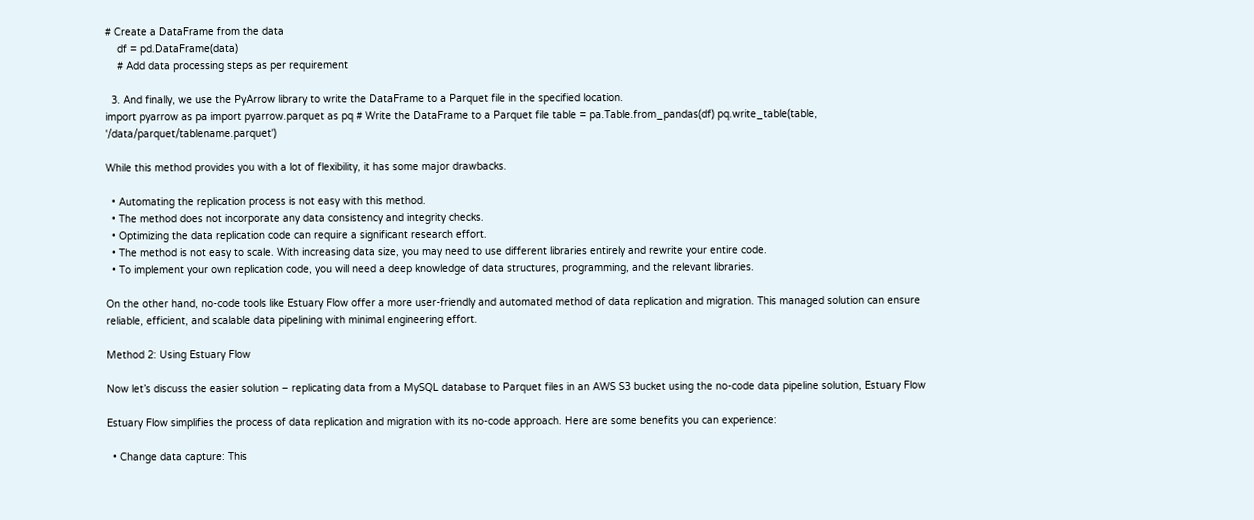# Create a DataFrame from the data
    df = pd.DataFrame(data)
    # Add data processing steps as per requirement

  3. And finally, we use the PyArrow library to write the DataFrame to a Parquet file in the specified location.
import pyarrow as pa import pyarrow.parquet as pq # Write the DataFrame to a Parquet file table = pa.Table.from_pandas(df) pq.write_table(table, '/data/parquet/tablename.parquet')

While this method provides you with a lot of flexibility, it has some major drawbacks.

  • Automating the replication process is not easy with this method.
  • The method does not incorporate any data consistency and integrity checks.
  • Optimizing the data replication code can require a significant research effort.
  • The method is not easy to scale. With increasing data size, you may need to use different libraries entirely and rewrite your entire code.
  • To implement your own replication code, you will need a deep knowledge of data structures, programming, and the relevant libraries.

On the other hand, no-code tools like Estuary Flow offer a more user-friendly and automated method of data replication and migration. This managed solution can ensure reliable, efficient, and scalable data pipelining with minimal engineering effort.

Method 2: Using Estuary Flow

Now let’s discuss the easier solution – replicating data from a MySQL database to Parquet files in an AWS S3 bucket using the no-code data pipeline solution, Estuary Flow

Estuary Flow simplifies the process of data replication and migration with its no-code approach. Here are some benefits you can experience:

  • Change data capture: This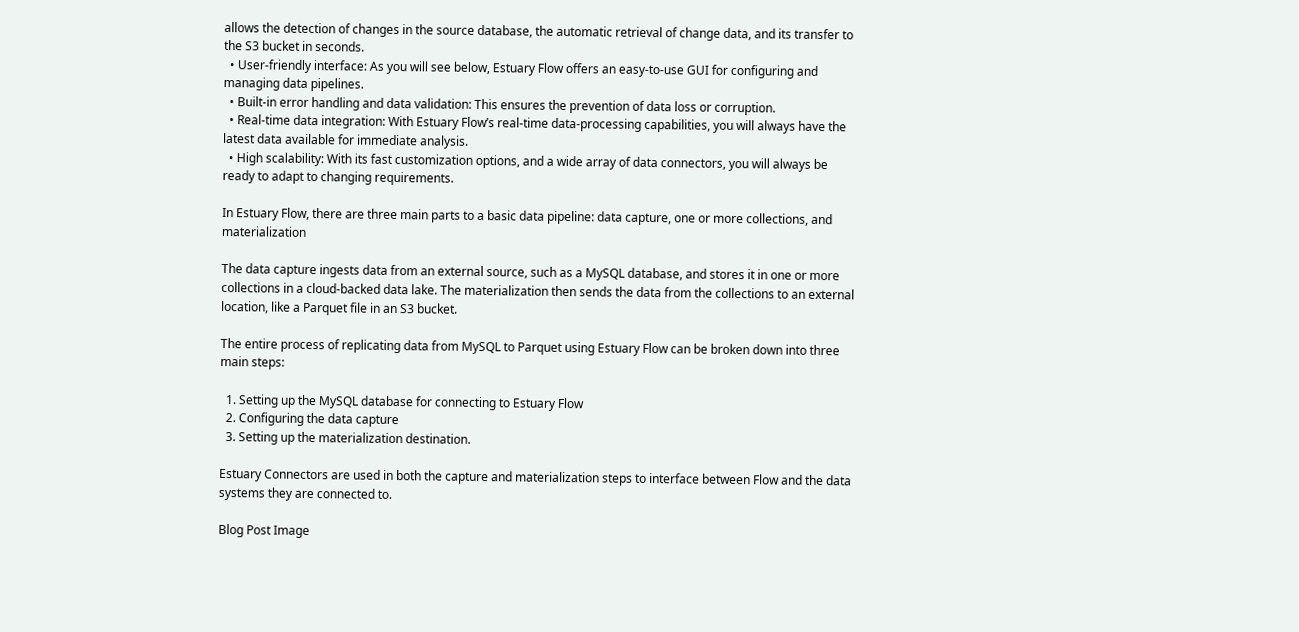allows the detection of changes in the source database, the automatic retrieval of change data, and its transfer to the S3 bucket in seconds.
  • User-friendly interface: As you will see below, Estuary Flow offers an easy-to-use GUI for configuring and managing data pipelines.
  • Built-in error handling and data validation: This ensures the prevention of data loss or corruption.
  • Real-time data integration: With Estuary Flow’s real-time data-processing capabilities, you will always have the latest data available for immediate analysis.
  • High scalability: With its fast customization options, and a wide array of data connectors, you will always be ready to adapt to changing requirements.

In Estuary Flow, there are three main parts to a basic data pipeline: data capture, one or more collections, and materialization

The data capture ingests data from an external source, such as a MySQL database, and stores it in one or more collections in a cloud-backed data lake. The materialization then sends the data from the collections to an external location, like a Parquet file in an S3 bucket.

The entire process of replicating data from MySQL to Parquet using Estuary Flow can be broken down into three main steps:

  1. Setting up the MySQL database for connecting to Estuary Flow
  2. Configuring the data capture
  3. Setting up the materialization destination.

Estuary Connectors are used in both the capture and materialization steps to interface between Flow and the data systems they are connected to.

Blog Post Image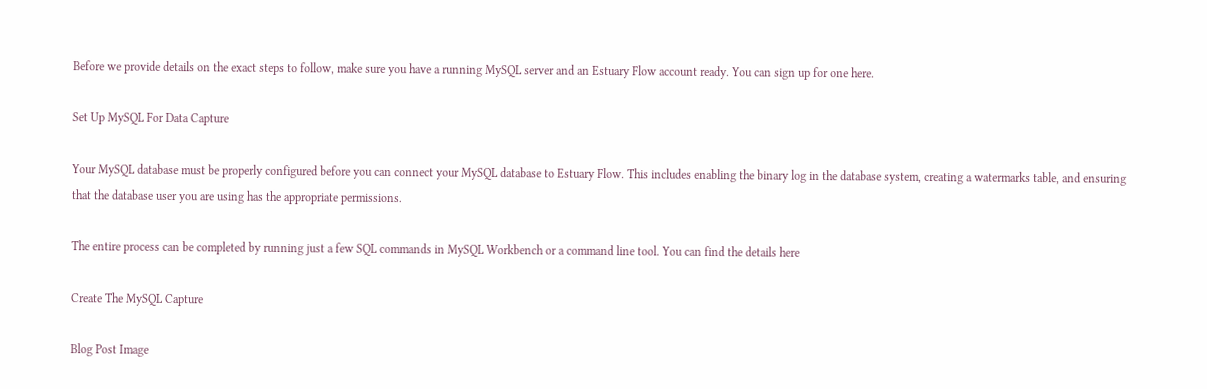Before we provide details on the exact steps to follow, make sure you have a running MySQL server and an Estuary Flow account ready. You can sign up for one here.

Set Up MySQL For Data Capture

Your MySQL database must be properly configured before you can connect your MySQL database to Estuary Flow. This includes enabling the binary log in the database system, creating a watermarks table, and ensuring that the database user you are using has the appropriate permissions.

The entire process can be completed by running just a few SQL commands in MySQL Workbench or a command line tool. You can find the details here

Create The MySQL Capture

Blog Post Image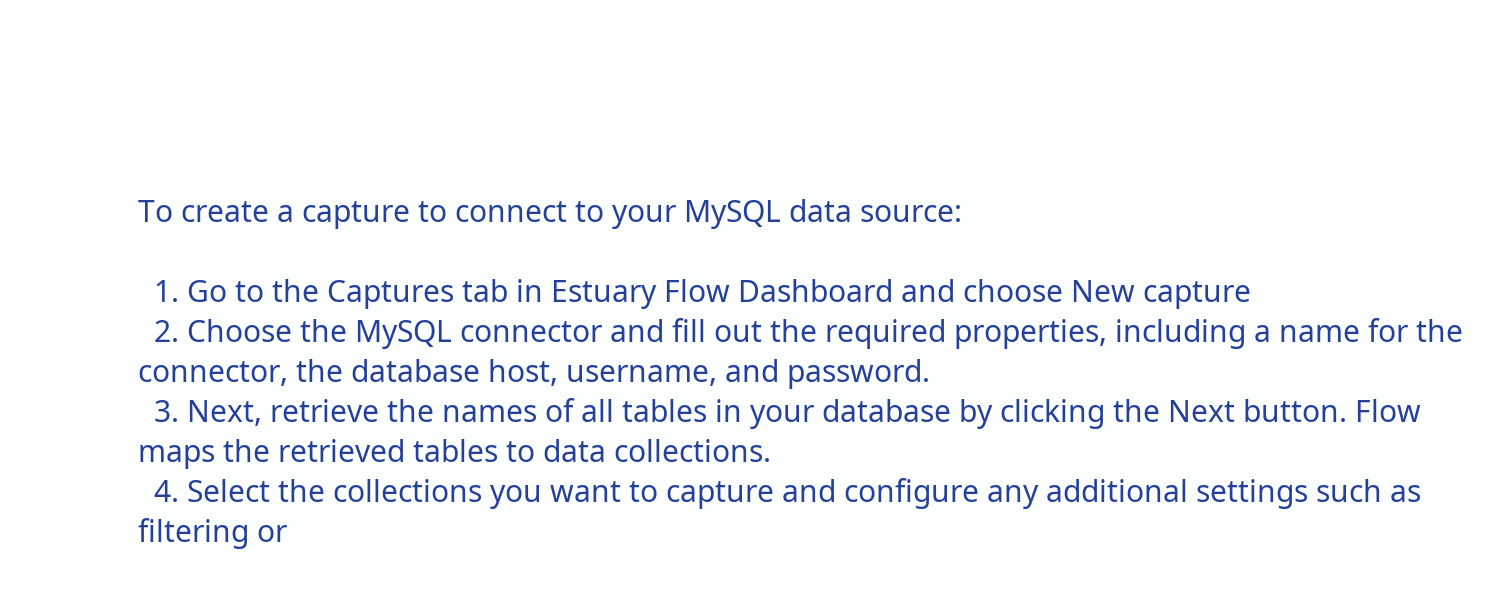To create a capture to connect to your MySQL data source:

  1. Go to the Captures tab in Estuary Flow Dashboard and choose New capture
  2. Choose the MySQL connector and fill out the required properties, including a name for the connector, the database host, username, and password.
  3. Next, retrieve the names of all tables in your database by clicking the Next button. Flow maps the retrieved tables to data collections.
  4. Select the collections you want to capture and configure any additional settings such as filtering or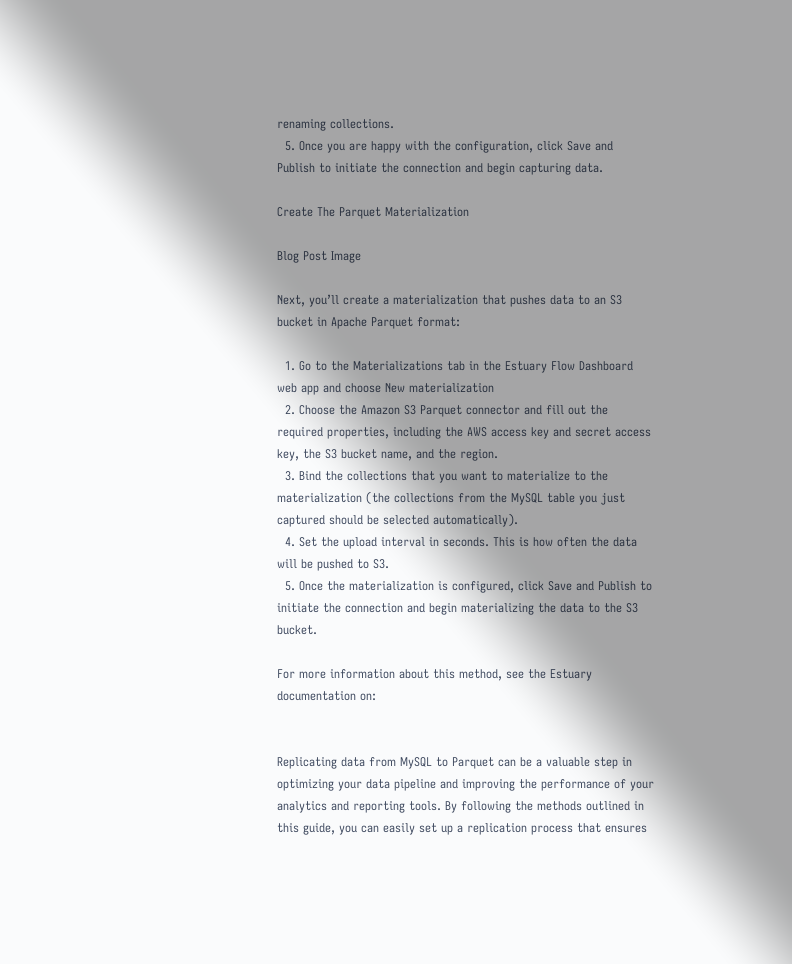renaming collections.
  5. Once you are happy with the configuration, click Save and Publish to initiate the connection and begin capturing data.

Create The Parquet Materialization

Blog Post Image

Next, you’ll create a materialization that pushes data to an S3 bucket in Apache Parquet format:

  1. Go to the Materializations tab in the Estuary Flow Dashboard web app and choose New materialization
  2. Choose the Amazon S3 Parquet connector and fill out the required properties, including the AWS access key and secret access key, the S3 bucket name, and the region.
  3. Bind the collections that you want to materialize to the materialization (the collections from the MySQL table you just captured should be selected automatically).
  4. Set the upload interval in seconds. This is how often the data will be pushed to S3.
  5. Once the materialization is configured, click Save and Publish to initiate the connection and begin materializing the data to the S3 bucket.

For more information about this method, see the Estuary documentation on:


Replicating data from MySQL to Parquet can be a valuable step in optimizing your data pipeline and improving the performance of your analytics and reporting tools. By following the methods outlined in this guide, you can easily set up a replication process that ensures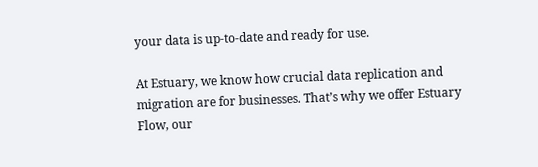your data is up-to-date and ready for use.

At Estuary, we know how crucial data replication and migration are for businesses. That’s why we offer Estuary Flow, our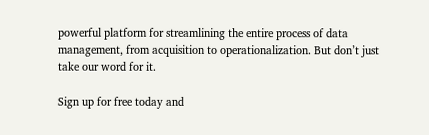powerful platform for streamlining the entire process of data management, from acquisition to operationalization. But don’t just take our word for it.

Sign up for free today and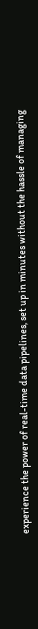experience the power of real-time data pipelines, set up in minutes without the hassle of managing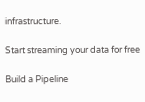infrastructure.

Start streaming your data for free

Build a Pipeline